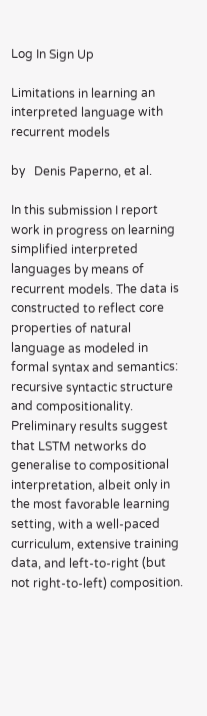Log In Sign Up

Limitations in learning an interpreted language with recurrent models

by   Denis Paperno, et al.

In this submission I report work in progress on learning simplified interpreted languages by means of recurrent models. The data is constructed to reflect core properties of natural language as modeled in formal syntax and semantics: recursive syntactic structure and compositionality. Preliminary results suggest that LSTM networks do generalise to compositional interpretation, albeit only in the most favorable learning setting, with a well-paced curriculum, extensive training data, and left-to-right (but not right-to-left) composition.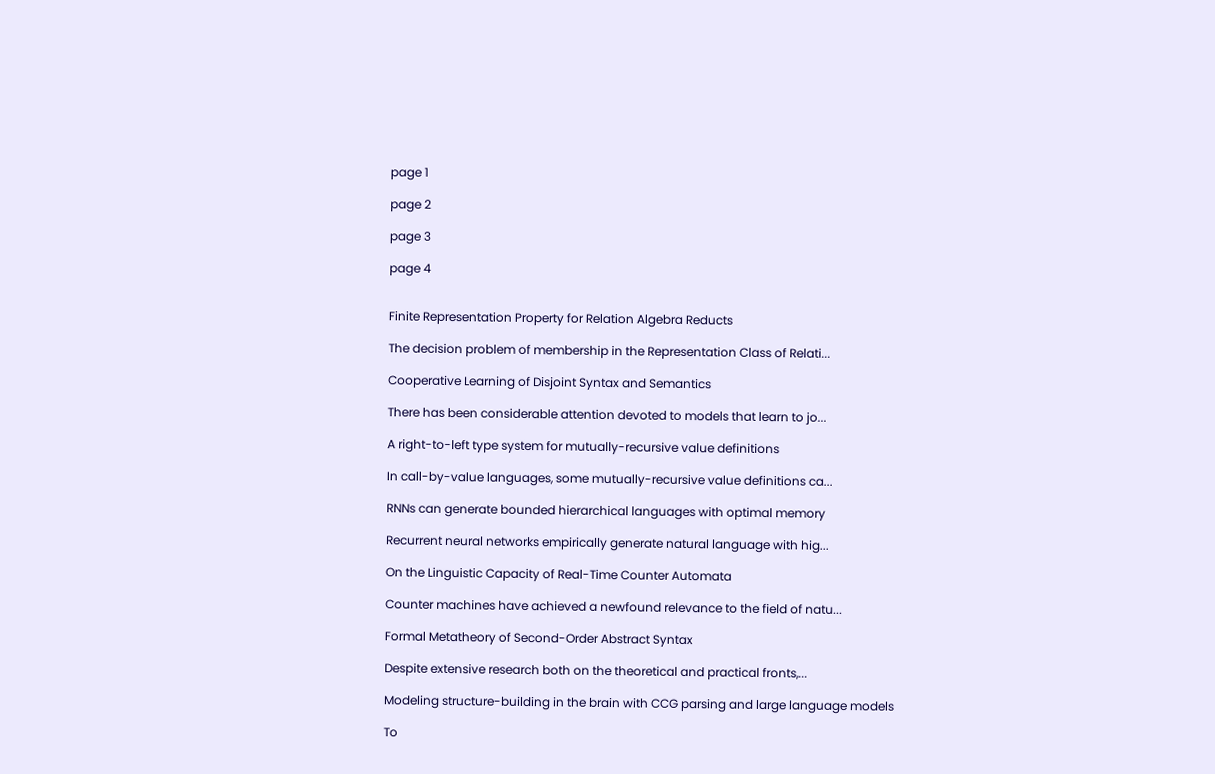page 1

page 2

page 3

page 4


Finite Representation Property for Relation Algebra Reducts

The decision problem of membership in the Representation Class of Relati...

Cooperative Learning of Disjoint Syntax and Semantics

There has been considerable attention devoted to models that learn to jo...

A right-to-left type system for mutually-recursive value definitions

In call-by-value languages, some mutually-recursive value definitions ca...

RNNs can generate bounded hierarchical languages with optimal memory

Recurrent neural networks empirically generate natural language with hig...

On the Linguistic Capacity of Real-Time Counter Automata

Counter machines have achieved a newfound relevance to the field of natu...

Formal Metatheory of Second-Order Abstract Syntax

Despite extensive research both on the theoretical and practical fronts,...

Modeling structure-building in the brain with CCG parsing and large language models

To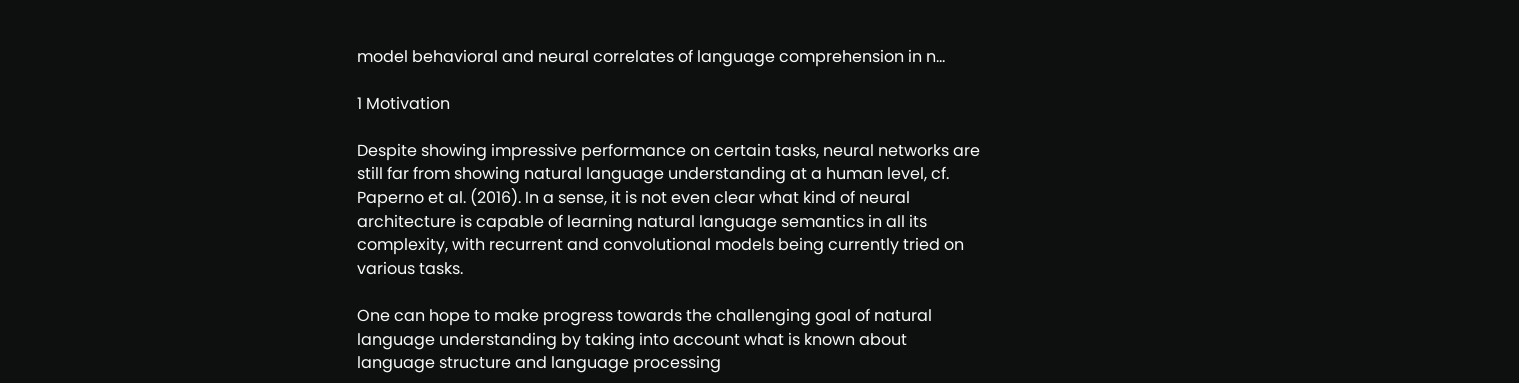model behavioral and neural correlates of language comprehension in n...

1 Motivation

Despite showing impressive performance on certain tasks, neural networks are still far from showing natural language understanding at a human level, cf. Paperno et al. (2016). In a sense, it is not even clear what kind of neural architecture is capable of learning natural language semantics in all its complexity, with recurrent and convolutional models being currently tried on various tasks.

One can hope to make progress towards the challenging goal of natural language understanding by taking into account what is known about language structure and language processing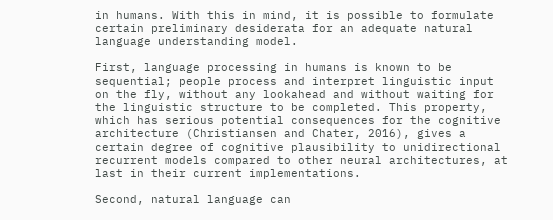in humans. With this in mind, it is possible to formulate certain preliminary desiderata for an adequate natural language understanding model.

First, language processing in humans is known to be sequential; people process and interpret linguistic input on the fly, without any lookahead and without waiting for the linguistic structure to be completed. This property, which has serious potential consequences for the cognitive architecture (Christiansen and Chater, 2016), gives a certain degree of cognitive plausibility to unidirectional recurrent models compared to other neural architectures, at last in their current implementations.

Second, natural language can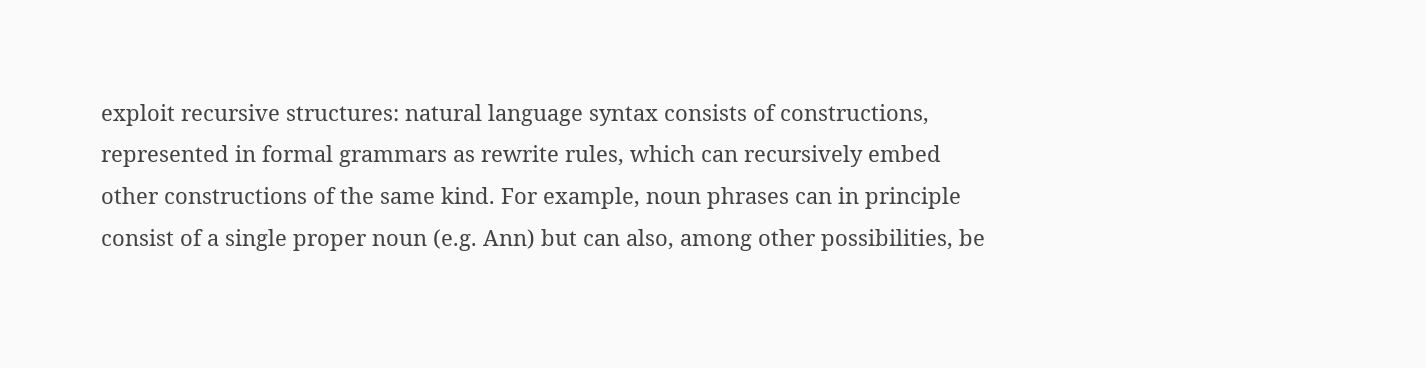exploit recursive structures: natural language syntax consists of constructions, represented in formal grammars as rewrite rules, which can recursively embed other constructions of the same kind. For example, noun phrases can in principle consist of a single proper noun (e.g. Ann) but can also, among other possibilities, be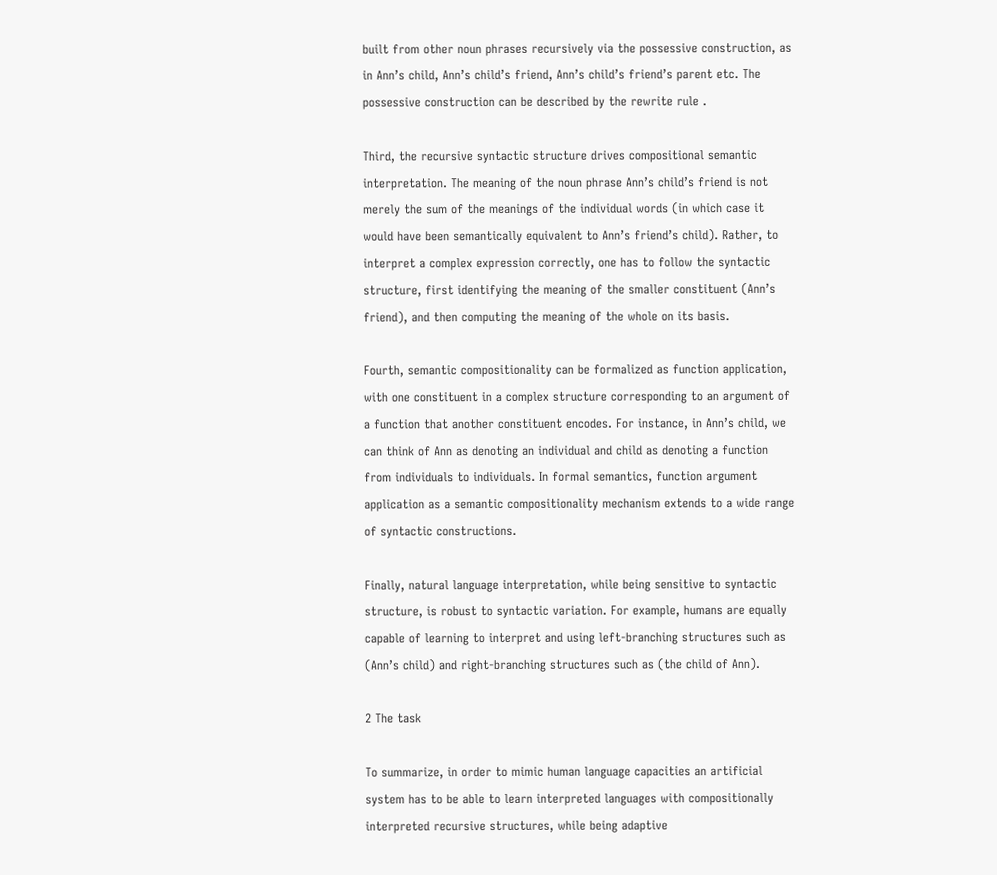built from other noun phrases recursively via the possessive construction, as in Ann’s child, Ann’s child’s friend, Ann’s child’s friend’s parent etc. The possessive construction can be described by the rewrite rule .

Third, the recursive syntactic structure drives compositional semantic interpretation. The meaning of the noun phrase Ann’s child’s friend is not merely the sum of the meanings of the individual words (in which case it would have been semantically equivalent to Ann’s friend’s child). Rather, to interpret a complex expression correctly, one has to follow the syntactic structure, first identifying the meaning of the smaller constituent (Ann’s friend), and then computing the meaning of the whole on its basis.

Fourth, semantic compositionality can be formalized as function application, with one constituent in a complex structure corresponding to an argument of a function that another constituent encodes. For instance, in Ann’s child, we can think of Ann as denoting an individual and child as denoting a function from individuals to individuals. In formal semantics, function argument application as a semantic compositionality mechanism extends to a wide range of syntactic constructions.

Finally, natural language interpretation, while being sensitive to syntactic structure, is robust to syntactic variation. For example, humans are equally capable of learning to interpret and using left-branching structures such as (Ann’s child) and right-branching structures such as (the child of Ann).

2 The task

To summarize, in order to mimic human language capacities an artificial system has to be able to learn interpreted languages with compositionally interpreted recursive structures, while being adaptive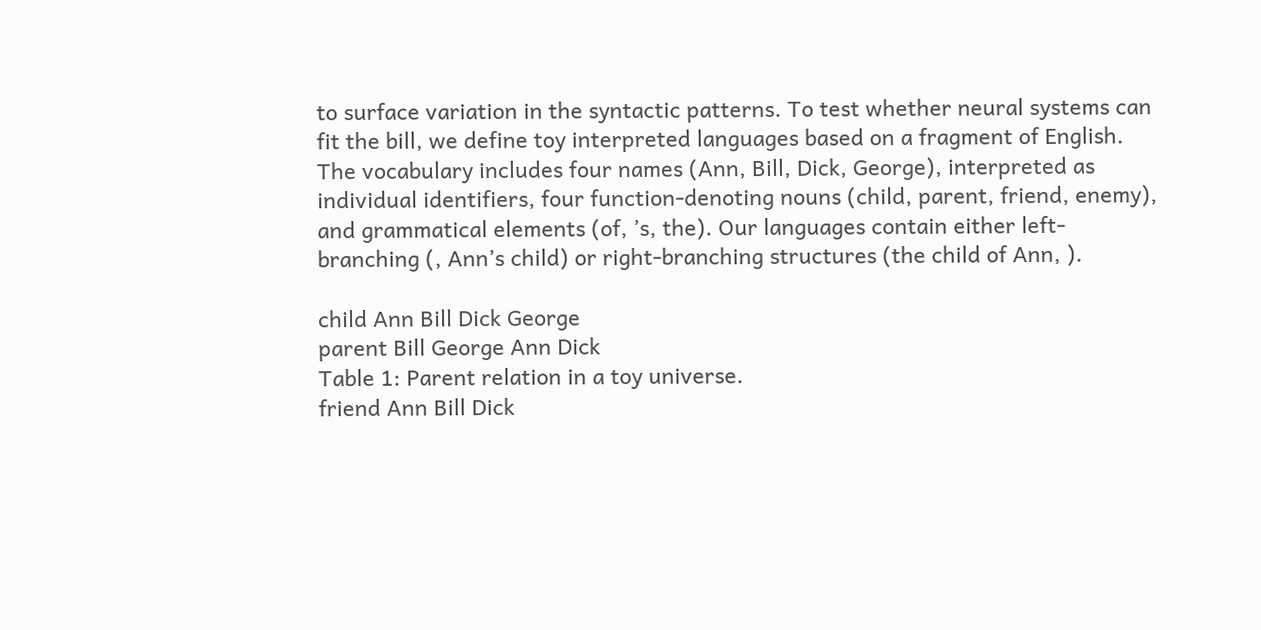to surface variation in the syntactic patterns. To test whether neural systems can fit the bill, we define toy interpreted languages based on a fragment of English. The vocabulary includes four names (Ann, Bill, Dick, George), interpreted as individual identifiers, four function-denoting nouns (child, parent, friend, enemy), and grammatical elements (of, ’s, the). Our languages contain either left-branching (, Ann’s child) or right-branching structures (the child of Ann, ).

child Ann Bill Dick George
parent Bill George Ann Dick
Table 1: Parent relation in a toy universe.
friend Ann Bill Dick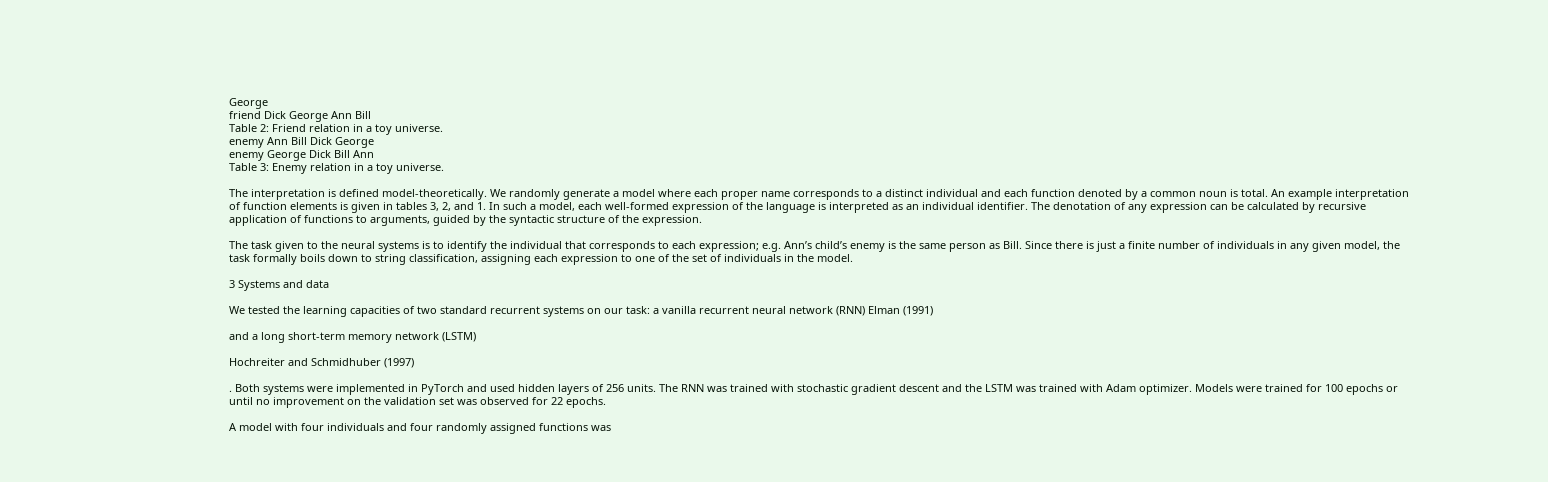George
friend Dick George Ann Bill
Table 2: Friend relation in a toy universe.
enemy Ann Bill Dick George
enemy George Dick Bill Ann
Table 3: Enemy relation in a toy universe.

The interpretation is defined model-theoretically. We randomly generate a model where each proper name corresponds to a distinct individual and each function denoted by a common noun is total. An example interpretation of function elements is given in tables 3, 2, and 1. In such a model, each well-formed expression of the language is interpreted as an individual identifier. The denotation of any expression can be calculated by recursive application of functions to arguments, guided by the syntactic structure of the expression.

The task given to the neural systems is to identify the individual that corresponds to each expression; e.g. Ann’s child’s enemy is the same person as Bill. Since there is just a finite number of individuals in any given model, the task formally boils down to string classification, assigning each expression to one of the set of individuals in the model.

3 Systems and data

We tested the learning capacities of two standard recurrent systems on our task: a vanilla recurrent neural network (RNN) Elman (1991)

and a long short-term memory network (LSTM)

Hochreiter and Schmidhuber (1997)

. Both systems were implemented in PyTorch and used hidden layers of 256 units. The RNN was trained with stochastic gradient descent and the LSTM was trained with Adam optimizer. Models were trained for 100 epochs or until no improvement on the validation set was observed for 22 epochs.

A model with four individuals and four randomly assigned functions was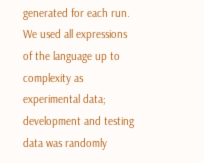generated for each run. We used all expressions of the language up to complexity as experimental data; development and testing data was randomly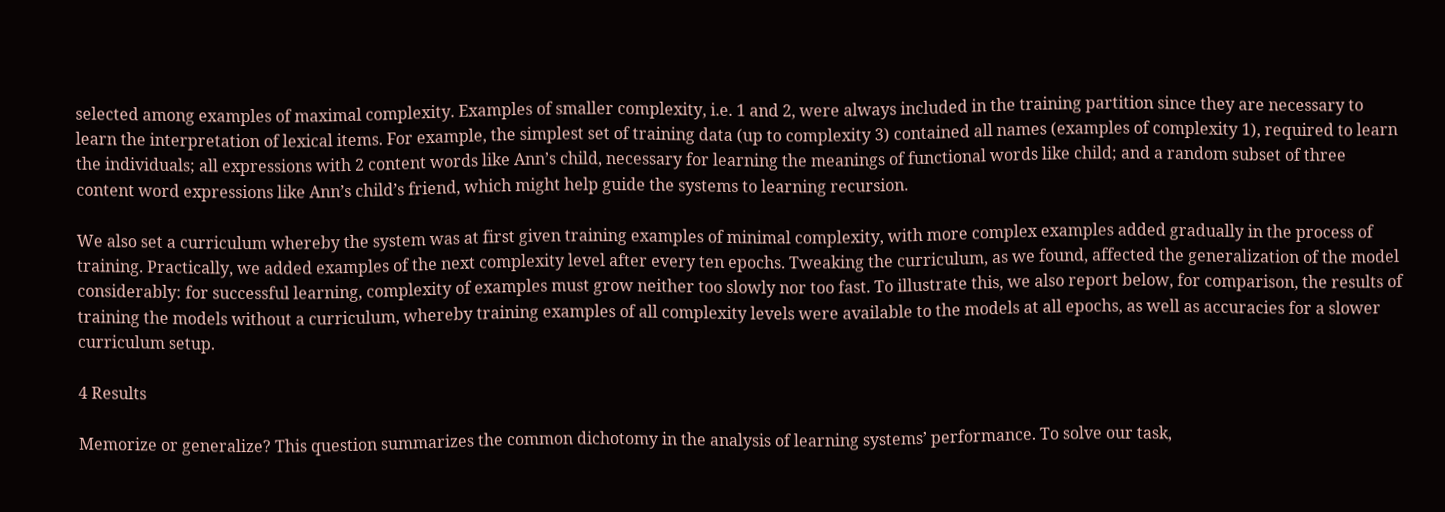selected among examples of maximal complexity. Examples of smaller complexity, i.e. 1 and 2, were always included in the training partition since they are necessary to learn the interpretation of lexical items. For example, the simplest set of training data (up to complexity 3) contained all names (examples of complexity 1), required to learn the individuals; all expressions with 2 content words like Ann’s child, necessary for learning the meanings of functional words like child; and a random subset of three content word expressions like Ann’s child’s friend, which might help guide the systems to learning recursion.

We also set a curriculum whereby the system was at first given training examples of minimal complexity, with more complex examples added gradually in the process of training. Practically, we added examples of the next complexity level after every ten epochs. Tweaking the curriculum, as we found, affected the generalization of the model considerably: for successful learning, complexity of examples must grow neither too slowly nor too fast. To illustrate this, we also report below, for comparison, the results of training the models without a curriculum, whereby training examples of all complexity levels were available to the models at all epochs, as well as accuracies for a slower curriculum setup.

4 Results

Memorize or generalize? This question summarizes the common dichotomy in the analysis of learning systems’ performance. To solve our task,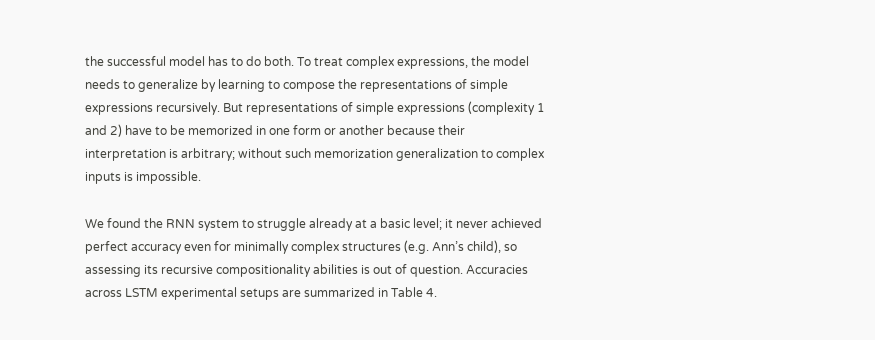the successful model has to do both. To treat complex expressions, the model needs to generalize by learning to compose the representations of simple expressions recursively. But representations of simple expressions (complexity 1 and 2) have to be memorized in one form or another because their interpretation is arbitrary; without such memorization generalization to complex inputs is impossible.

We found the RNN system to struggle already at a basic level; it never achieved perfect accuracy even for minimally complex structures (e.g. Ann’s child), so assessing its recursive compositionality abilities is out of question. Accuracies across LSTM experimental setups are summarized in Table 4.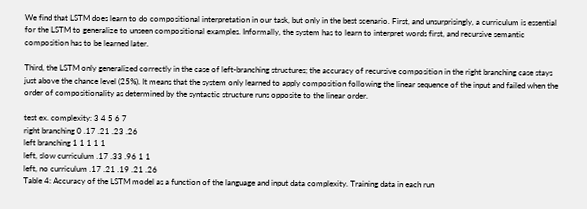We find that LSTM does learn to do compositional interpretation in our task, but only in the best scenario. First, and unsurprisingly, a curriculum is essential for the LSTM to generalize to unseen compositional examples. Informally, the system has to learn to interpret words first, and recursive semantic composition has to be learned later.

Third, the LSTM only generalized correctly in the case of left-branching structures; the accuracy of recursive composition in the right branching case stays just above the chance level (25%). It means that the system only learned to apply composition following the linear sequence of the input and failed when the order of compositionality as determined by the syntactic structure runs opposite to the linear order.

test ex. complexity: 3 4 5 6 7
right branching 0 .17 .21 .23 .26
left branching 1 1 1 1 1
left, slow curriculum .17 .33 .96 1 1
left, no curriculum .17 .21 .19 .21 .26
Table 4: Accuracy of the LSTM model as a function of the language and input data complexity. Training data in each run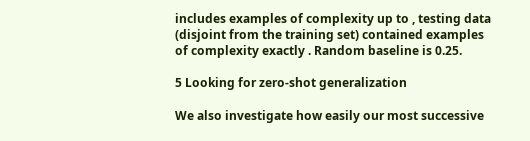includes examples of complexity up to , testing data (disjoint from the training set) contained examples of complexity exactly . Random baseline is 0.25.

5 Looking for zero-shot generalization

We also investigate how easily our most successive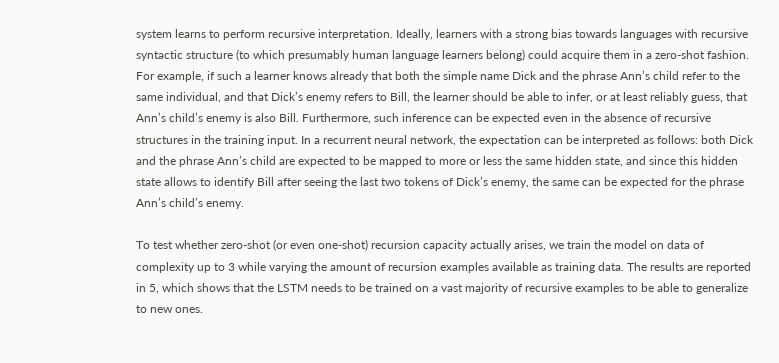system learns to perform recursive interpretation. Ideally, learners with a strong bias towards languages with recursive syntactic structure (to which presumably human language learners belong) could acquire them in a zero-shot fashion. For example, if such a learner knows already that both the simple name Dick and the phrase Ann’s child refer to the same individual, and that Dick’s enemy refers to Bill, the learner should be able to infer, or at least reliably guess, that Ann’s child’s enemy is also Bill. Furthermore, such inference can be expected even in the absence of recursive structures in the training input. In a recurrent neural network, the expectation can be interpreted as follows: both Dick and the phrase Ann’s child are expected to be mapped to more or less the same hidden state, and since this hidden state allows to identify Bill after seeing the last two tokens of Dick’s enemy, the same can be expected for the phrase Ann’s child’s enemy.

To test whether zero-shot (or even one-shot) recursion capacity actually arises, we train the model on data of complexity up to 3 while varying the amount of recursion examples available as training data. The results are reported in 5, which shows that the LSTM needs to be trained on a vast majority of recursive examples to be able to generalize to new ones.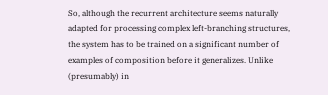So, although the recurrent architecture seems naturally adapted for processing complex left-branching structures, the system has to be trained on a significant number of examples of composition before it generalizes. Unlike (presumably) in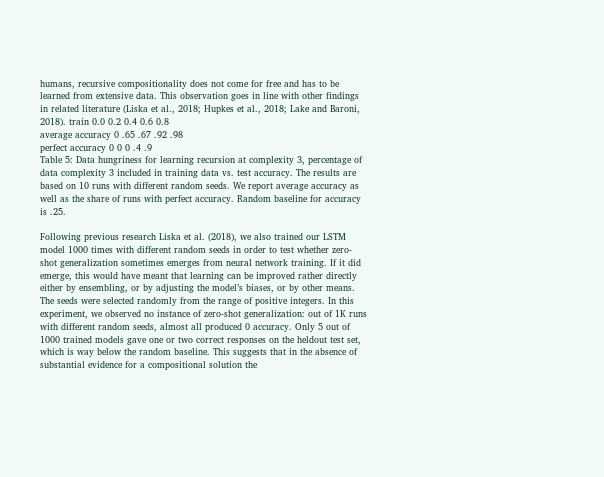humans, recursive compositionality does not come for free and has to be learned from extensive data. This observation goes in line with other findings in related literature (Liska et al., 2018; Hupkes et al., 2018; Lake and Baroni, 2018). train 0.0 0.2 0.4 0.6 0.8
average accuracy 0 .65 .67 .92 .98
perfect accuracy 0 0 0 .4 .9
Table 5: Data hungriness for learning recursion at complexity 3, percentage of data complexity 3 included in training data vs. test accuracy. The results are based on 10 runs with different random seeds. We report average accuracy as well as the share of runs with perfect accuracy. Random baseline for accuracy is .25.

Following previous research Liska et al. (2018), we also trained our LSTM model 1000 times with different random seeds in order to test whether zero-shot generalization sometimes emerges from neural network training. If it did emerge, this would have meant that learning can be improved rather directly either by ensembling, or by adjusting the model’s biases, or by other means. The seeds were selected randomly from the range of positive integers. In this experiment, we observed no instance of zero-shot generalization: out of 1K runs with different random seeds, almost all produced 0 accuracy. Only 5 out of 1000 trained models gave one or two correct responses on the heldout test set, which is way below the random baseline. This suggests that in the absence of substantial evidence for a compositional solution the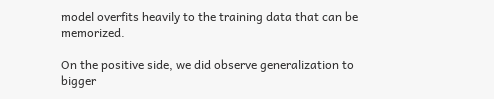model overfits heavily to the training data that can be memorized.

On the positive side, we did observe generalization to bigger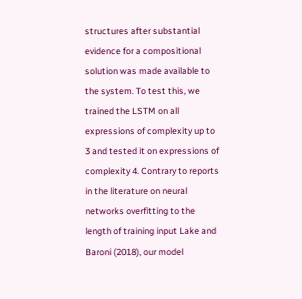structures after substantial evidence for a compositional solution was made available to the system. To test this, we trained the LSTM on all expressions of complexity up to 3 and tested it on expressions of complexity 4. Contrary to reports in the literature on neural networks overfitting to the length of training input Lake and Baroni (2018), our model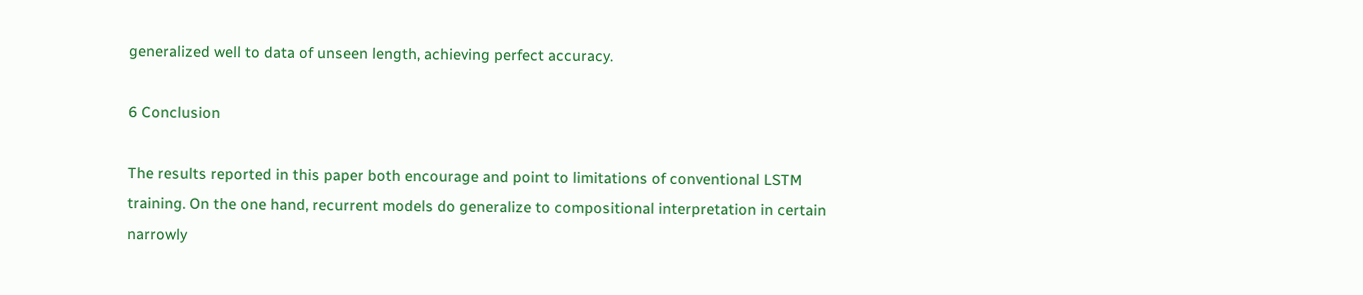generalized well to data of unseen length, achieving perfect accuracy.

6 Conclusion

The results reported in this paper both encourage and point to limitations of conventional LSTM training. On the one hand, recurrent models do generalize to compositional interpretation in certain narrowly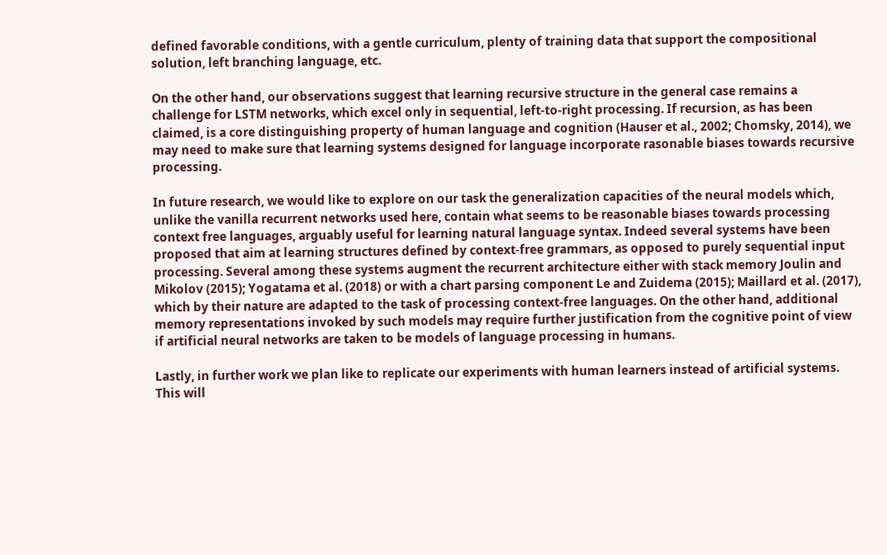defined favorable conditions, with a gentle curriculum, plenty of training data that support the compositional solution, left branching language, etc.

On the other hand, our observations suggest that learning recursive structure in the general case remains a challenge for LSTM networks, which excel only in sequential, left-to-right processing. If recursion, as has been claimed, is a core distinguishing property of human language and cognition (Hauser et al., 2002; Chomsky, 2014), we may need to make sure that learning systems designed for language incorporate rasonable biases towards recursive processing.

In future research, we would like to explore on our task the generalization capacities of the neural models which, unlike the vanilla recurrent networks used here, contain what seems to be reasonable biases towards processing context free languages, arguably useful for learning natural language syntax. Indeed several systems have been proposed that aim at learning structures defined by context-free grammars, as opposed to purely sequential input processing. Several among these systems augment the recurrent architecture either with stack memory Joulin and Mikolov (2015); Yogatama et al. (2018) or with a chart parsing component Le and Zuidema (2015); Maillard et al. (2017), which by their nature are adapted to the task of processing context-free languages. On the other hand, additional memory representations invoked by such models may require further justification from the cognitive point of view if artificial neural networks are taken to be models of language processing in humans.

Lastly, in further work we plan like to replicate our experiments with human learners instead of artificial systems. This will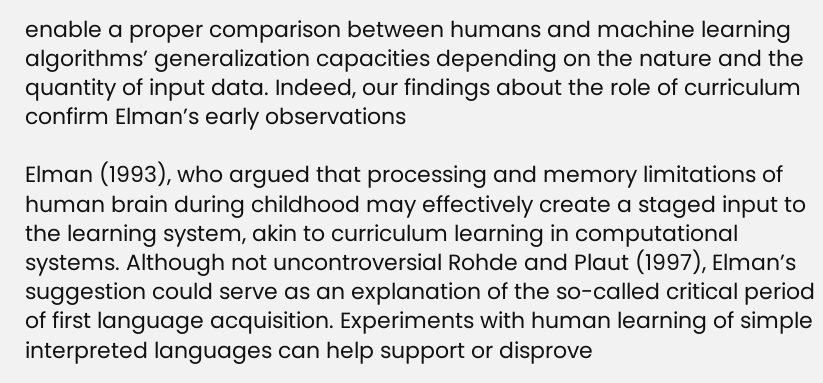enable a proper comparison between humans and machine learning algorithms’ generalization capacities depending on the nature and the quantity of input data. Indeed, our findings about the role of curriculum confirm Elman’s early observations

Elman (1993), who argued that processing and memory limitations of human brain during childhood may effectively create a staged input to the learning system, akin to curriculum learning in computational systems. Although not uncontroversial Rohde and Plaut (1997), Elman’s suggestion could serve as an explanation of the so-called critical period of first language acquisition. Experiments with human learning of simple interpreted languages can help support or disprove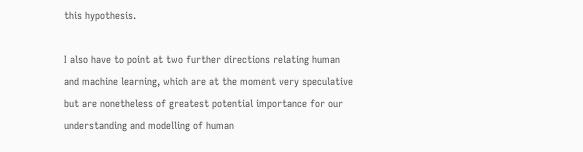this hypothesis.

I also have to point at two further directions relating human and machine learning, which are at the moment very speculative but are nonetheless of greatest potential importance for our understanding and modelling of human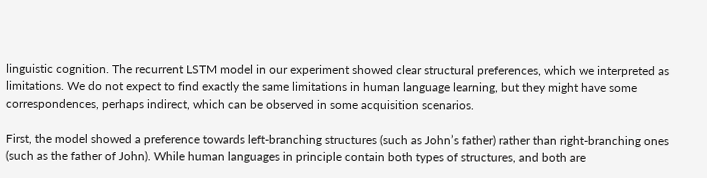linguistic cognition. The recurrent LSTM model in our experiment showed clear structural preferences, which we interpreted as limitations. We do not expect to find exactly the same limitations in human language learning, but they might have some correspondences, perhaps indirect, which can be observed in some acquisition scenarios.

First, the model showed a preference towards left-branching structures (such as John’s father) rather than right-branching ones (such as the father of John). While human languages in principle contain both types of structures, and both are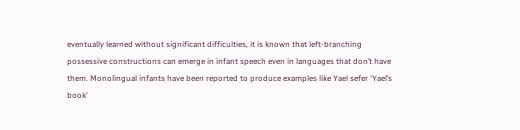eventually learned without significant difficulties, it is known that left-branching possessive constructions can emerge in infant speech even in languages that don’t have them. Monolingual infants have been reported to produce examples like Yael sefer ‘Yael’s book’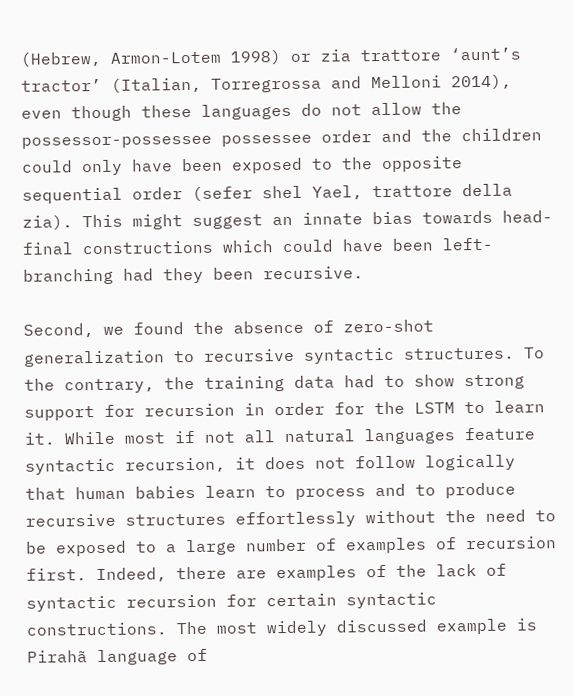(Hebrew, Armon-Lotem 1998) or zia trattore ‘aunt’s tractor’ (Italian, Torregrossa and Melloni 2014), even though these languages do not allow the possessor-possessee possessee order and the children could only have been exposed to the opposite sequential order (sefer shel Yael, trattore della zia). This might suggest an innate bias towards head-final constructions which could have been left-branching had they been recursive.

Second, we found the absence of zero-shot generalization to recursive syntactic structures. To the contrary, the training data had to show strong support for recursion in order for the LSTM to learn it. While most if not all natural languages feature syntactic recursion, it does not follow logically that human babies learn to process and to produce recursive structures effortlessly without the need to be exposed to a large number of examples of recursion first. Indeed, there are examples of the lack of syntactic recursion for certain syntactic constructions. The most widely discussed example is Pirahã language of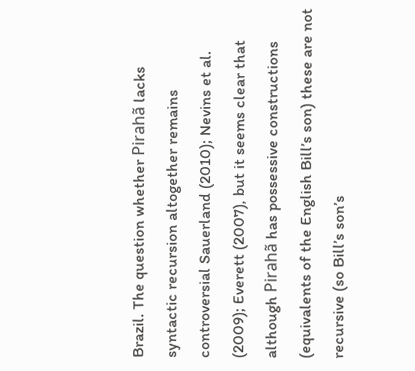Brazil. The question whether Pirahã lacks syntactic recursion altogether remains controversial Sauerland (2010); Nevins et al. (2009); Everett (2007), but it seems clear that although Pirahã has possessive constructions (equivalents of the English Bill’s son) these are not recursive (so Bill’s son’s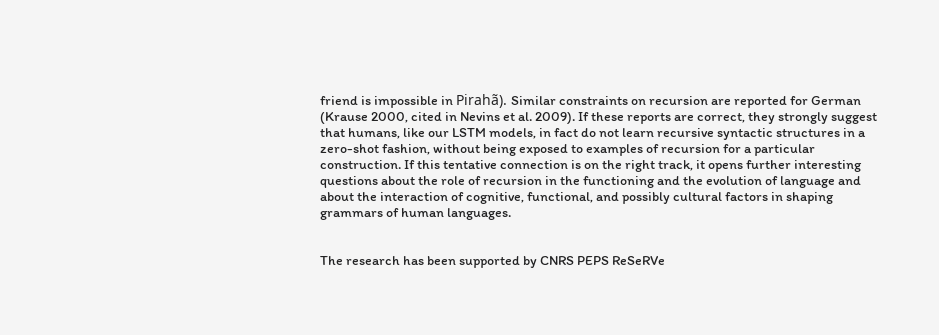friend is impossible in Pirahã). Similar constraints on recursion are reported for German (Krause 2000, cited in Nevins et al. 2009). If these reports are correct, they strongly suggest that humans, like our LSTM models, in fact do not learn recursive syntactic structures in a zero-shot fashion, without being exposed to examples of recursion for a particular construction. If this tentative connection is on the right track, it opens further interesting questions about the role of recursion in the functioning and the evolution of language and about the interaction of cognitive, functional, and possibly cultural factors in shaping grammars of human languages.


The research has been supported by CNRS PEPS ReSeRVe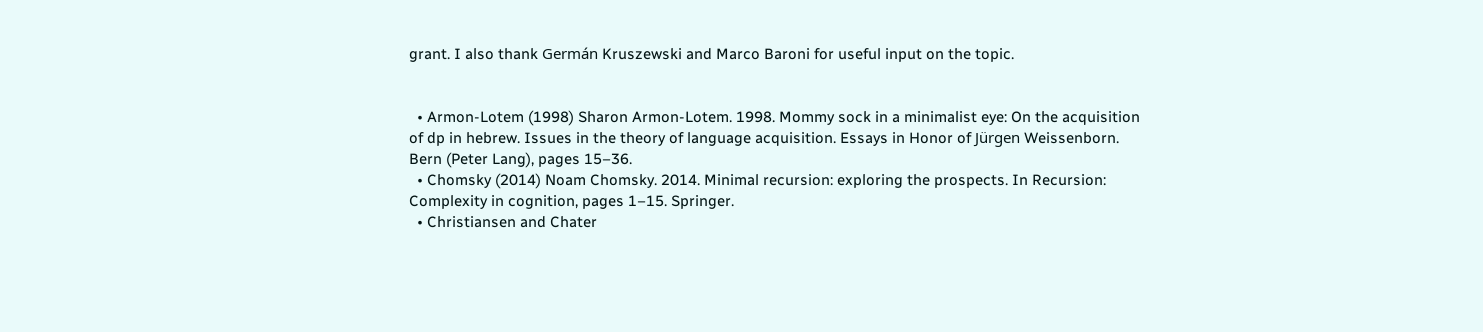grant. I also thank Germán Kruszewski and Marco Baroni for useful input on the topic.


  • Armon-Lotem (1998) Sharon Armon-Lotem. 1998. Mommy sock in a minimalist eye: On the acquisition of dp in hebrew. Issues in the theory of language acquisition. Essays in Honor of Jürgen Weissenborn. Bern (Peter Lang), pages 15–36.
  • Chomsky (2014) Noam Chomsky. 2014. Minimal recursion: exploring the prospects. In Recursion: Complexity in cognition, pages 1–15. Springer.
  • Christiansen and Chater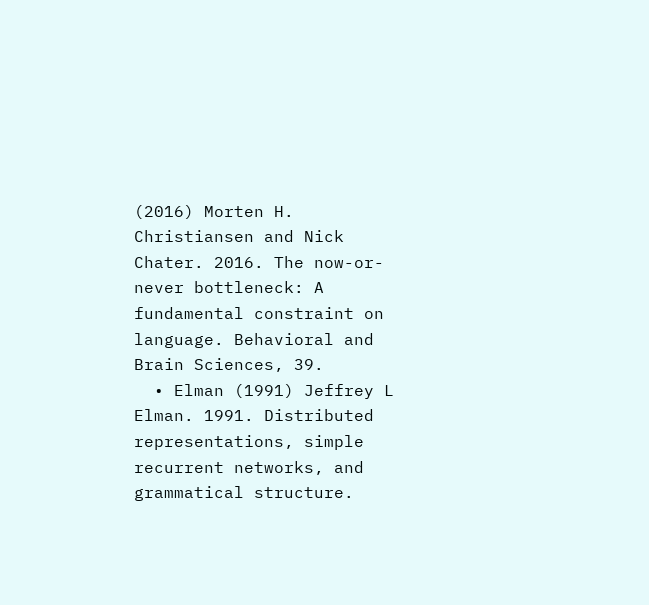(2016) Morten H. Christiansen and Nick Chater. 2016. The now-or-never bottleneck: A fundamental constraint on language. Behavioral and Brain Sciences, 39.
  • Elman (1991) Jeffrey L Elman. 1991. Distributed representations, simple recurrent networks, and grammatical structure.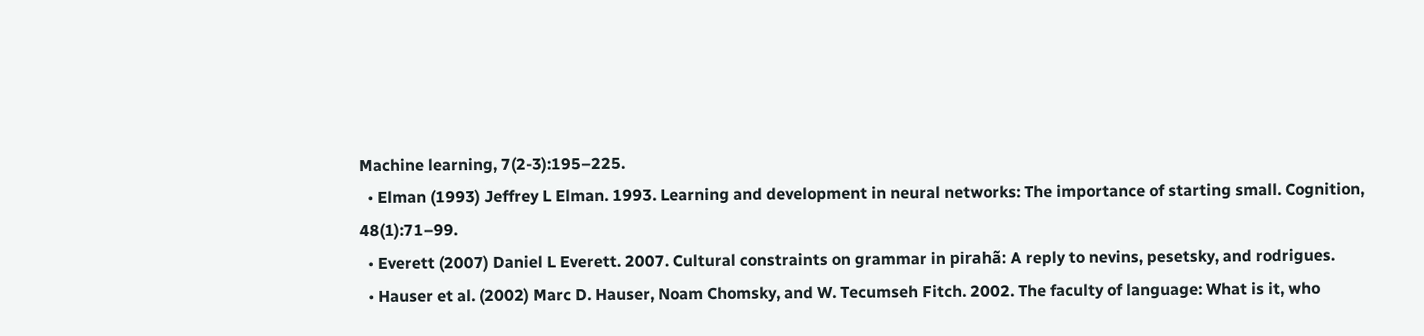Machine learning, 7(2-3):195–225.
  • Elman (1993) Jeffrey L Elman. 1993. Learning and development in neural networks: The importance of starting small. Cognition, 48(1):71–99.
  • Everett (2007) Daniel L Everett. 2007. Cultural constraints on grammar in pirahã: A reply to nevins, pesetsky, and rodrigues.
  • Hauser et al. (2002) Marc D. Hauser, Noam Chomsky, and W. Tecumseh Fitch. 2002. The faculty of language: What is it, who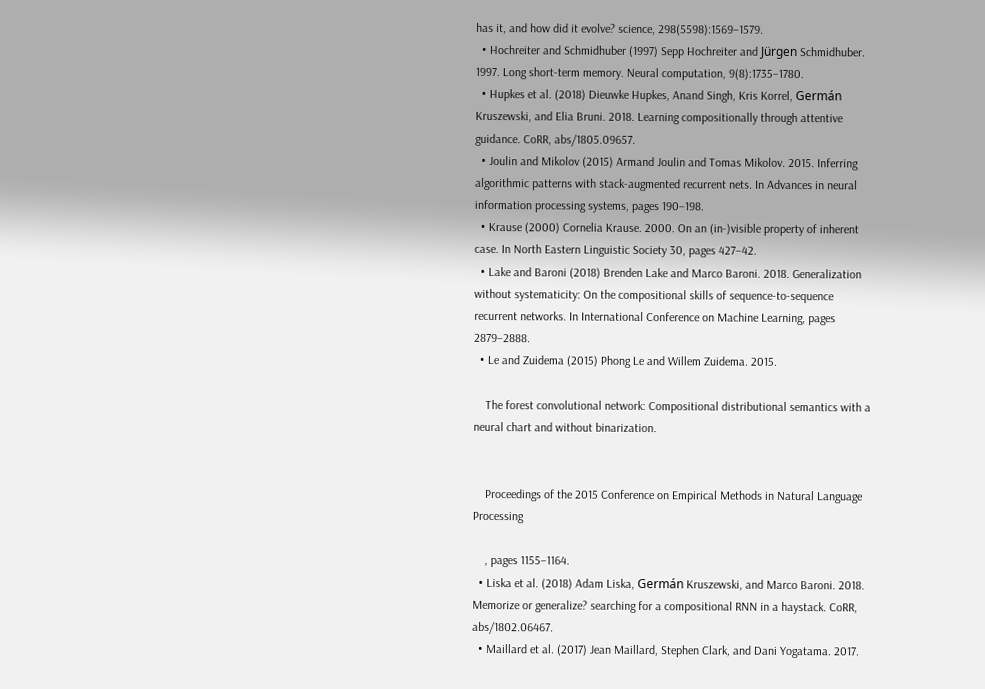has it, and how did it evolve? science, 298(5598):1569–1579.
  • Hochreiter and Schmidhuber (1997) Sepp Hochreiter and Jürgen Schmidhuber. 1997. Long short-term memory. Neural computation, 9(8):1735–1780.
  • Hupkes et al. (2018) Dieuwke Hupkes, Anand Singh, Kris Korrel, Germán Kruszewski, and Elia Bruni. 2018. Learning compositionally through attentive guidance. CoRR, abs/1805.09657.
  • Joulin and Mikolov (2015) Armand Joulin and Tomas Mikolov. 2015. Inferring algorithmic patterns with stack-augmented recurrent nets. In Advances in neural information processing systems, pages 190–198.
  • Krause (2000) Cornelia Krause. 2000. On an (in-)visible property of inherent case. In North Eastern Linguistic Society 30, pages 427–42.
  • Lake and Baroni (2018) Brenden Lake and Marco Baroni. 2018. Generalization without systematicity: On the compositional skills of sequence-to-sequence recurrent networks. In International Conference on Machine Learning, pages 2879–2888.
  • Le and Zuidema (2015) Phong Le and Willem Zuidema. 2015.

    The forest convolutional network: Compositional distributional semantics with a neural chart and without binarization.


    Proceedings of the 2015 Conference on Empirical Methods in Natural Language Processing

    , pages 1155–1164.
  • Liska et al. (2018) Adam Liska, Germán Kruszewski, and Marco Baroni. 2018. Memorize or generalize? searching for a compositional RNN in a haystack. CoRR, abs/1802.06467.
  • Maillard et al. (2017) Jean Maillard, Stephen Clark, and Dani Yogatama. 2017.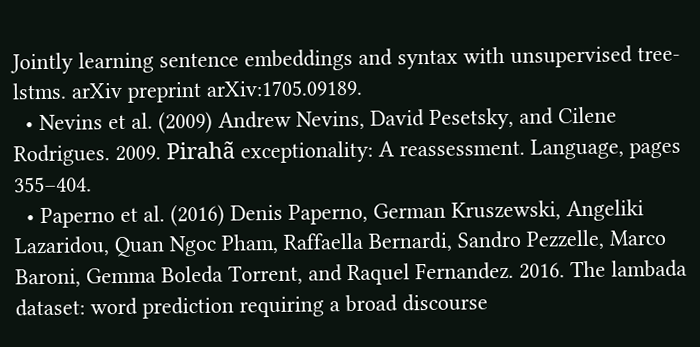Jointly learning sentence embeddings and syntax with unsupervised tree-lstms. arXiv preprint arXiv:1705.09189.
  • Nevins et al. (2009) Andrew Nevins, David Pesetsky, and Cilene Rodrigues. 2009. Pirahã exceptionality: A reassessment. Language, pages 355–404.
  • Paperno et al. (2016) Denis Paperno, German Kruszewski, Angeliki Lazaridou, Quan Ngoc Pham, Raffaella Bernardi, Sandro Pezzelle, Marco Baroni, Gemma Boleda Torrent, and Raquel Fernandez. 2016. The lambada dataset: word prediction requiring a broad discourse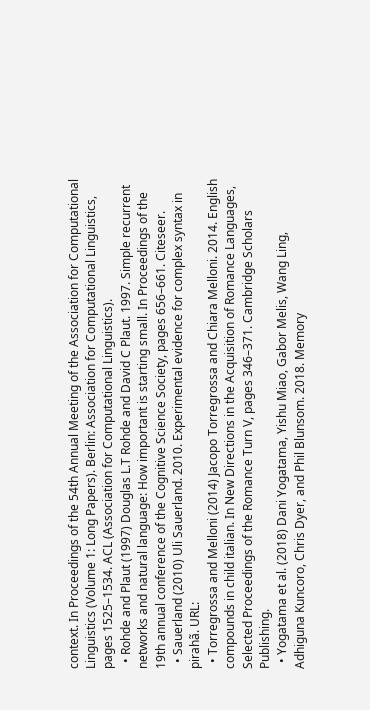context. In Proceedings of the 54th Annual Meeting of the Association for Computational Linguistics (Volume 1: Long Papers). Berlin: Association for Computational Linguistics, pages 1525–1534. ACL (Association for Computational Linguistics).
  • Rohde and Plaut (1997) Douglas L.T Rohde and David C Plaut. 1997. Simple recurrent networks and natural language: How important is starting small. In Proceedings of the 19th annual conference of the Cognitive Science Society, pages 656–661. Citeseer.
  • Sauerland (2010) Uli Sauerland. 2010. Experimental evidence for complex syntax in pirahã. URL:
  • Torregrossa and Melloni (2014) Jacopo Torregrossa and Chiara Melloni. 2014. English compounds in child italian. In New Directions in the Acquisition of Romance Languages, Selected Proceedings of the Romance Turn V, pages 346–371. Cambridge Scholars Publishing.
  • Yogatama et al. (2018) Dani Yogatama, Yishu Miao, Gabor Melis, Wang Ling, Adhiguna Kuncoro, Chris Dyer, and Phil Blunsom. 2018. Memory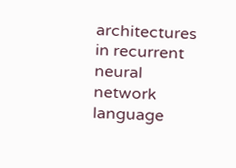architectures in recurrent neural network language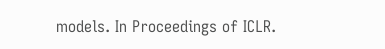models. In Proceedings of ICLR.